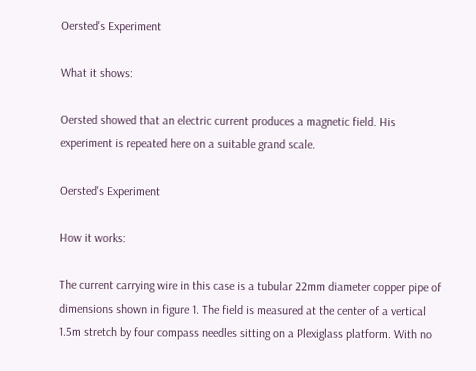Oersted's Experiment

What it shows:

Oersted showed that an electric current produces a magnetic field. His experiment is repeated here on a suitable grand scale.

Oersted's Experiment

How it works:

The current carrying wire in this case is a tubular 22mm diameter copper pipe of dimensions shown in figure 1. The field is measured at the center of a vertical 1.5m stretch by four compass needles sitting on a Plexiglass platform. With no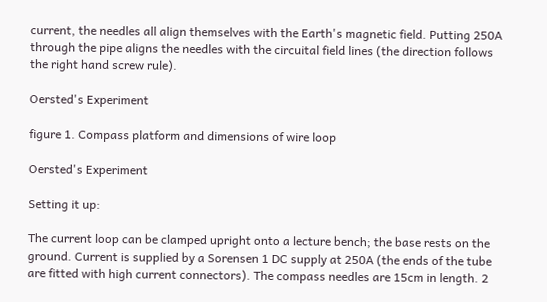current, the needles all align themselves with the Earth's magnetic field. Putting 250A through the pipe aligns the needles with the circuital field lines (the direction follows the right hand screw rule).

Oersted's Experiment

figure 1. Compass platform and dimensions of wire loop

Oersted's Experiment

Setting it up:

The current loop can be clamped upright onto a lecture bench; the base rests on the ground. Current is supplied by a Sorensen 1 DC supply at 250A (the ends of the tube are fitted with high current connectors). The compass needles are 15cm in length. 2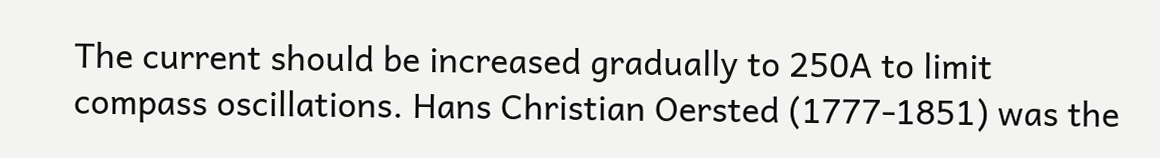The current should be increased gradually to 250A to limit compass oscillations. Hans Christian Oersted (1777-1851) was the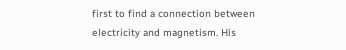first to find a connection between electricity and magnetism. His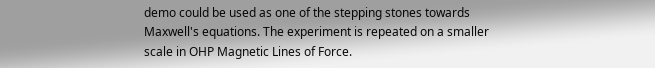demo could be used as one of the stepping stones towards Maxwell's equations. The experiment is repeated on a smaller scale in OHP Magnetic Lines of Force.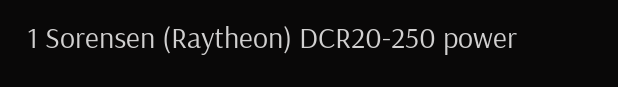1 Sorensen (Raytheon) DCR20-250 power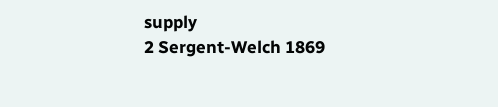supply
2 Sergent-Welch 1869